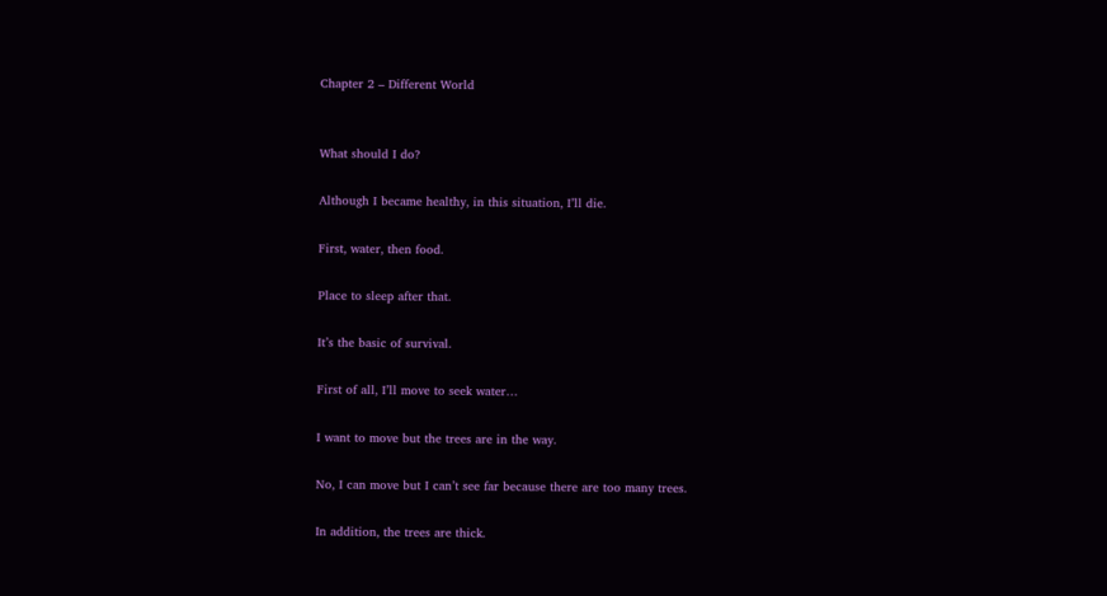Chapter 2 – Different World


What should I do?

Although I became healthy, in this situation, I’ll die.

First, water, then food.

Place to sleep after that.

It’s the basic of survival.

First of all, I’ll move to seek water…

I want to move but the trees are in the way.

No, I can move but I can’t see far because there are too many trees.

In addition, the trees are thick.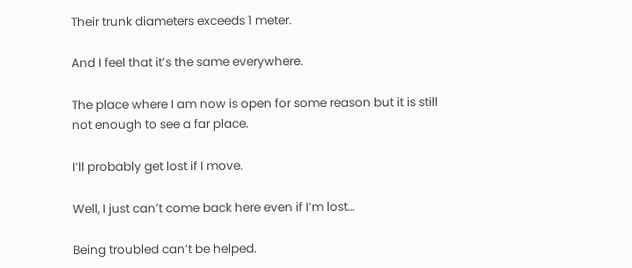Their trunk diameters exceeds 1 meter.

And I feel that it’s the same everywhere.

The place where I am now is open for some reason but it is still not enough to see a far place.

I’ll probably get lost if I move.

Well, I just can’t come back here even if I’m lost…

Being troubled can’t be helped.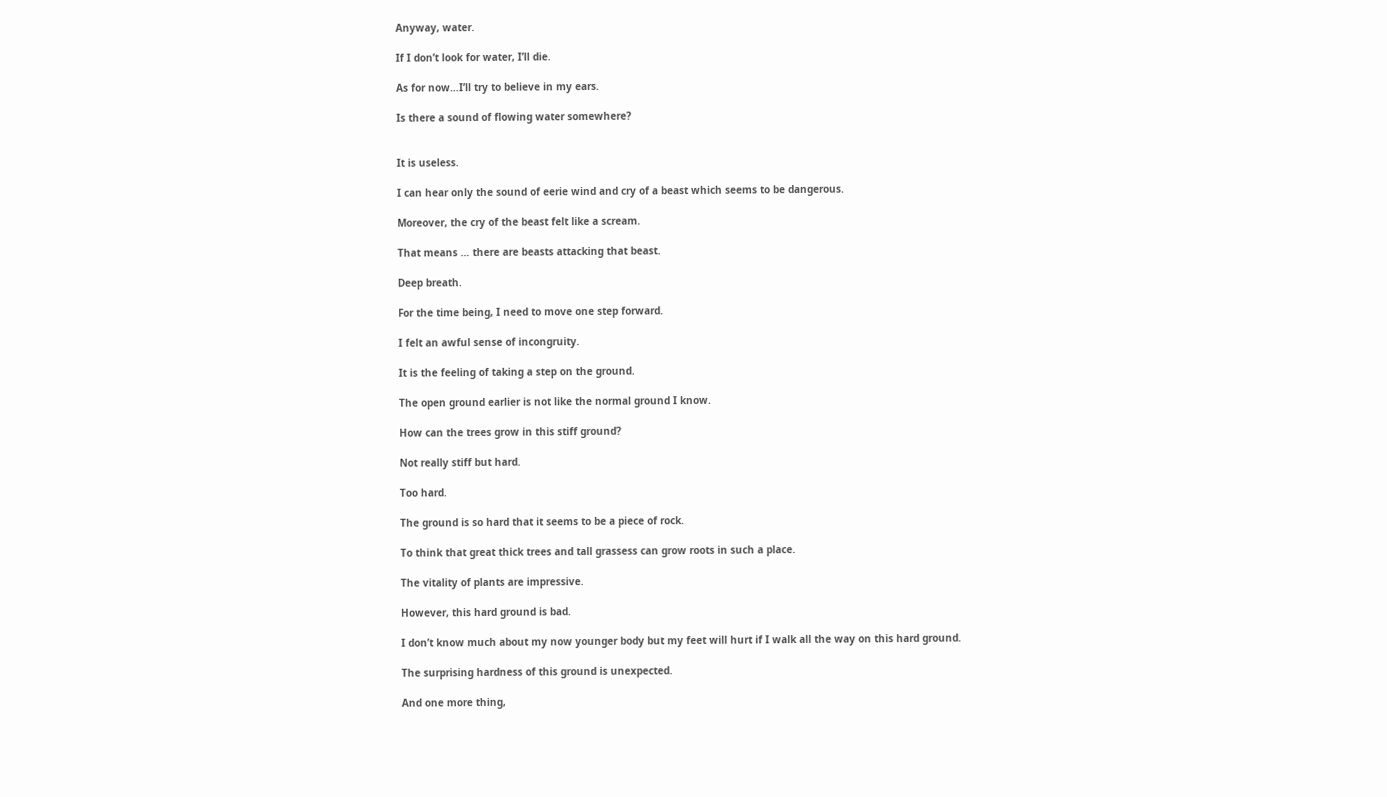Anyway, water.

If I don’t look for water, I’ll die.

As for now…I’ll try to believe in my ears.

Is there a sound of flowing water somewhere?


It is useless.

I can hear only the sound of eerie wind and cry of a beast which seems to be dangerous.

Moreover, the cry of the beast felt like a scream.

That means … there are beasts attacking that beast.

Deep breath.

For the time being, I need to move one step forward.

I felt an awful sense of incongruity.

It is the feeling of taking a step on the ground.

The open ground earlier is not like the normal ground I know.

How can the trees grow in this stiff ground?

Not really stiff but hard.

Too hard.

The ground is so hard that it seems to be a piece of rock.

To think that great thick trees and tall grassess can grow roots in such a place.

The vitality of plants are impressive.

However, this hard ground is bad.

I don’t know much about my now younger body but my feet will hurt if I walk all the way on this hard ground.

The surprising hardness of this ground is unexpected.

And one more thing,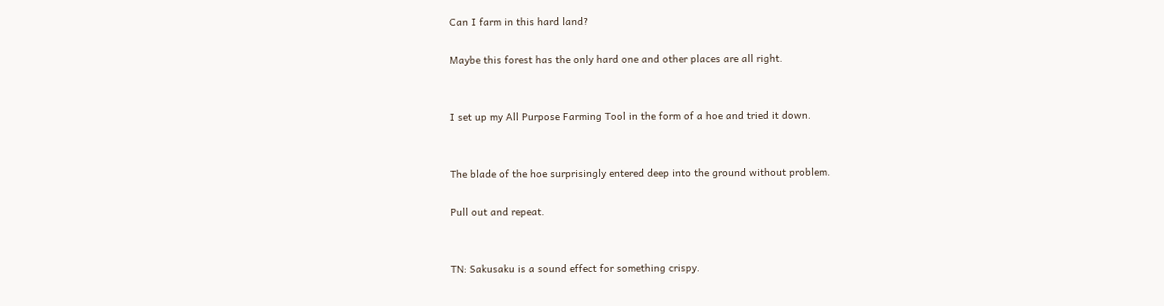Can I farm in this hard land?

Maybe this forest has the only hard one and other places are all right.


I set up my All Purpose Farming Tool in the form of a hoe and tried it down.


The blade of the hoe surprisingly entered deep into the ground without problem.

Pull out and repeat.


TN: Sakusaku is a sound effect for something crispy.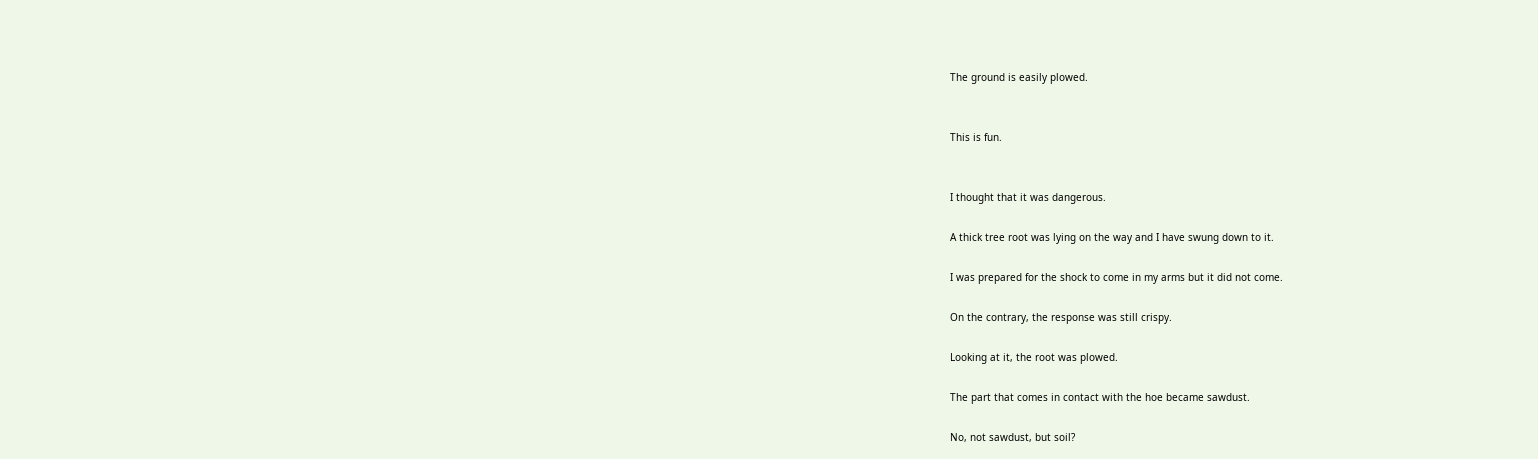The ground is easily plowed.


This is fun.


I thought that it was dangerous.

A thick tree root was lying on the way and I have swung down to it.

I was prepared for the shock to come in my arms but it did not come.

On the contrary, the response was still crispy.

Looking at it, the root was plowed.

The part that comes in contact with the hoe became sawdust.

No, not sawdust, but soil?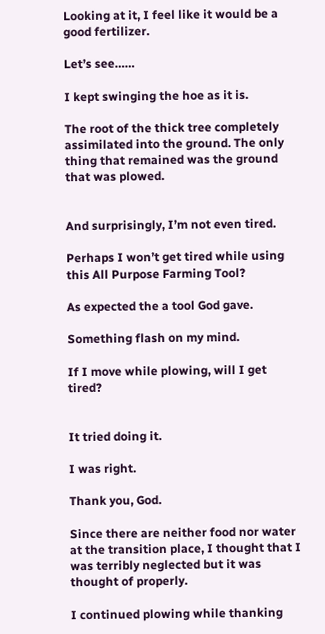Looking at it, I feel like it would be a good fertilizer.

Let’s see……

I kept swinging the hoe as it is.

The root of the thick tree completely assimilated into the ground. The only thing that remained was the ground that was plowed.


And surprisingly, I’m not even tired.

Perhaps I won’t get tired while using this All Purpose Farming Tool?

As expected the a tool God gave.

Something flash on my mind.

If I move while plowing, will I get tired?


It tried doing it.

I was right.

Thank you, God.

Since there are neither food nor water at the transition place, I thought that I was terribly neglected but it was thought of properly.

I continued plowing while thanking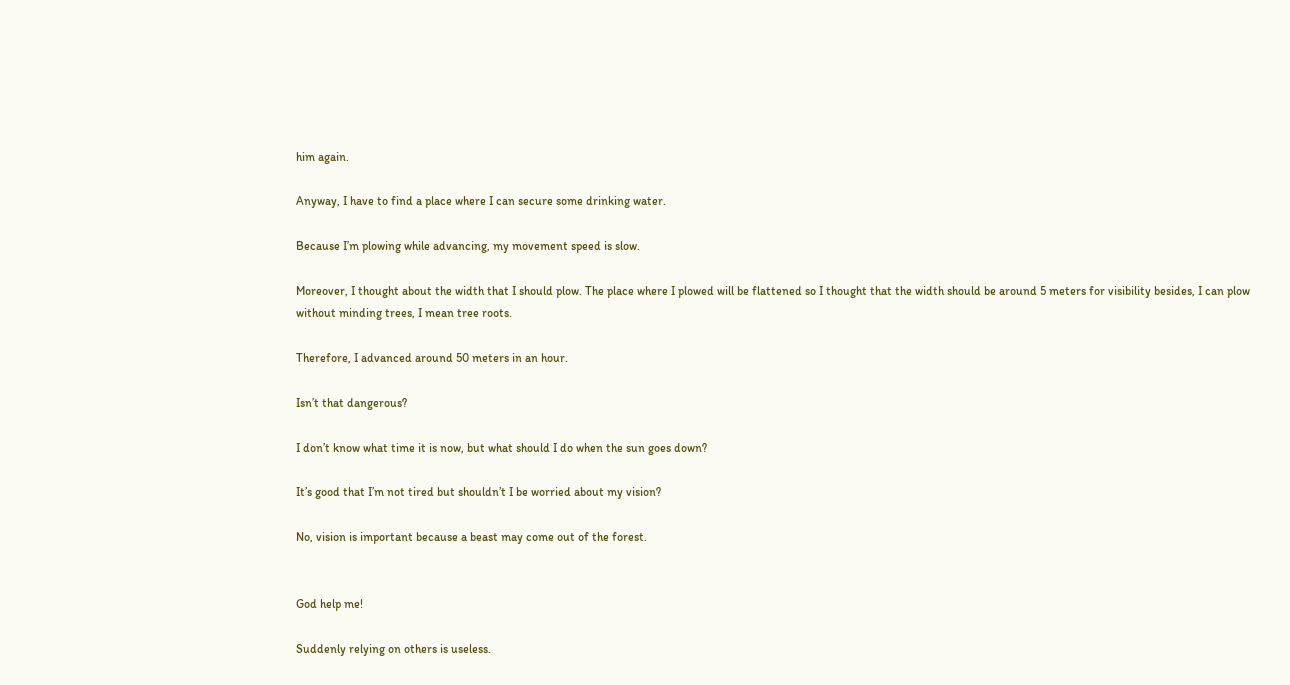him again.

Anyway, I have to find a place where I can secure some drinking water.

Because I’m plowing while advancing, my movement speed is slow.

Moreover, I thought about the width that I should plow. The place where I plowed will be flattened so I thought that the width should be around 5 meters for visibility besides, I can plow without minding trees, I mean tree roots.

Therefore, I advanced around 50 meters in an hour.

Isn’t that dangerous?

I don’t know what time it is now, but what should I do when the sun goes down?

It’s good that I’m not tired but shouldn’t I be worried about my vision?

No, vision is important because a beast may come out of the forest.


God help me!

Suddenly relying on others is useless.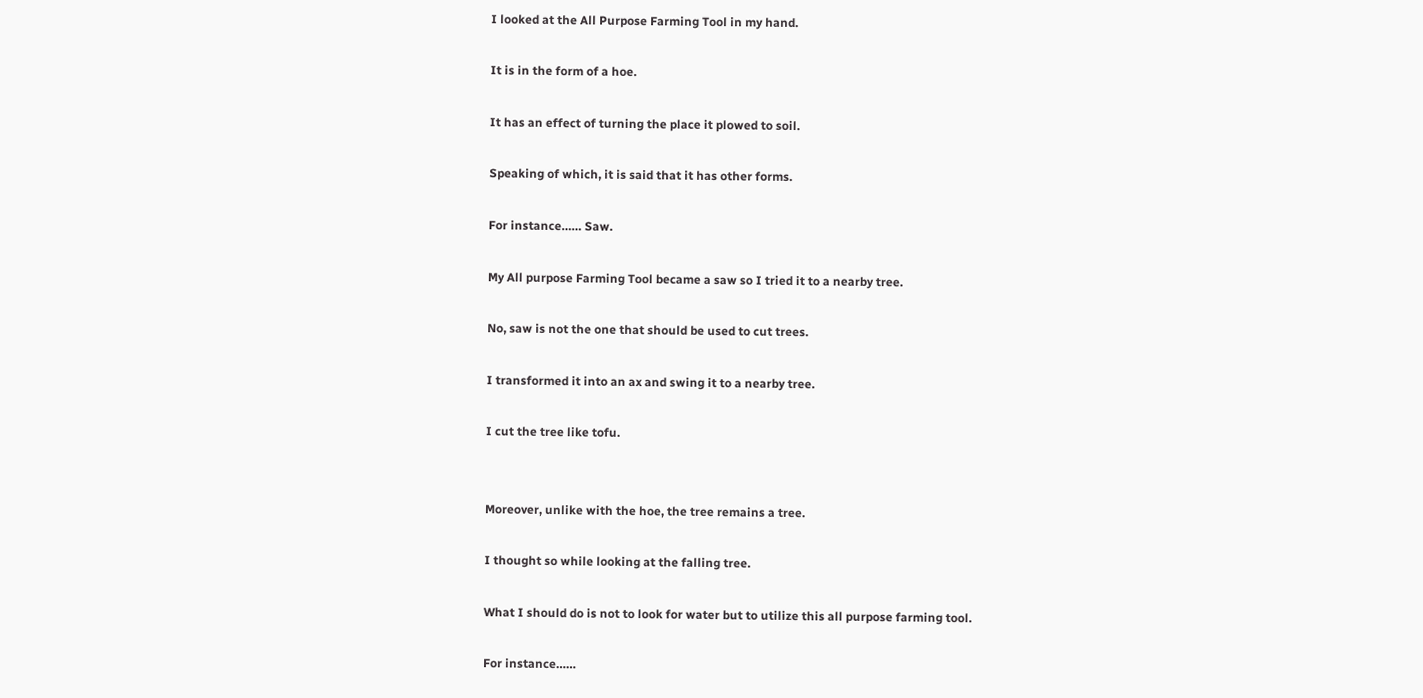I looked at the All Purpose Farming Tool in my hand.

It is in the form of a hoe.

It has an effect of turning the place it plowed to soil.

Speaking of which, it is said that it has other forms.

For instance…… Saw.

My All purpose Farming Tool became a saw so I tried it to a nearby tree.

No, saw is not the one that should be used to cut trees.

I transformed it into an ax and swing it to a nearby tree.

I cut the tree like tofu.


Moreover, unlike with the hoe, the tree remains a tree.

I thought so while looking at the falling tree.

What I should do is not to look for water but to utilize this all purpose farming tool.

For instance……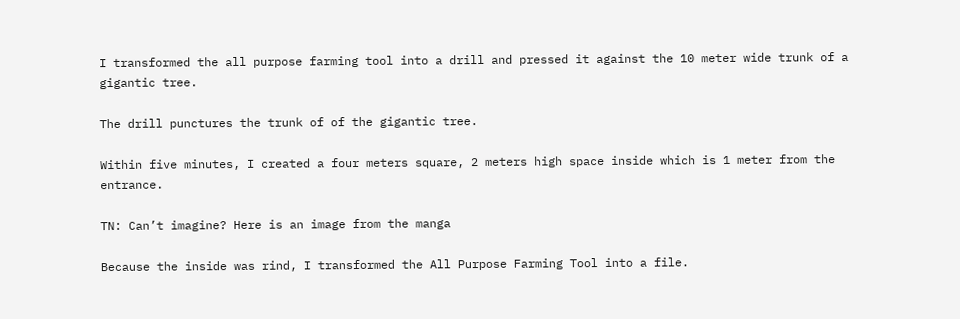I transformed the all purpose farming tool into a drill and pressed it against the 10 meter wide trunk of a gigantic tree.

The drill punctures the trunk of of the gigantic tree.

Within five minutes, I created a four meters square, 2 meters high space inside which is 1 meter from the entrance.

TN: Can’t imagine? Here is an image from the manga

Because the inside was rind, I transformed the All Purpose Farming Tool into a file.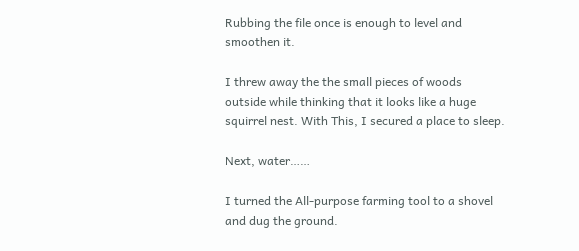Rubbing the file once is enough to level and smoothen it.

I threw away the the small pieces of woods outside while thinking that it looks like a huge squirrel nest. With This, I secured a place to sleep.

Next, water……

I turned the All-purpose farming tool to a shovel and dug the ground.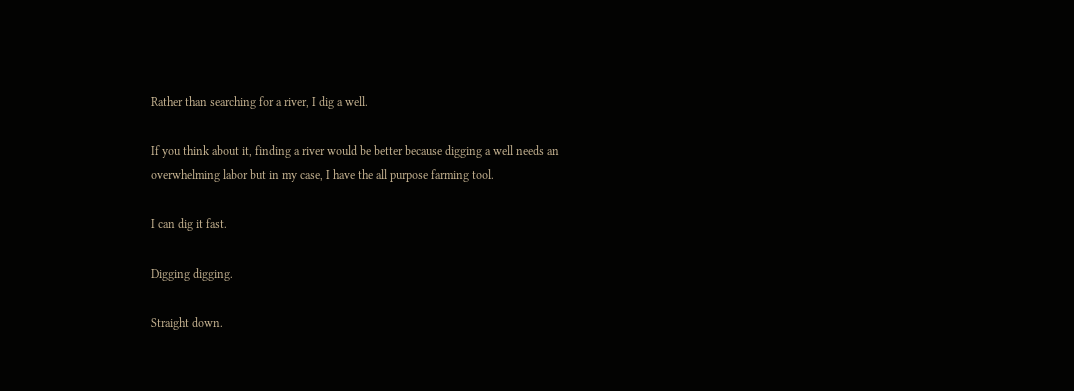Rather than searching for a river, I dig a well.

If you think about it, finding a river would be better because digging a well needs an overwhelming labor but in my case, I have the all purpose farming tool.

I can dig it fast.

Digging digging.

Straight down.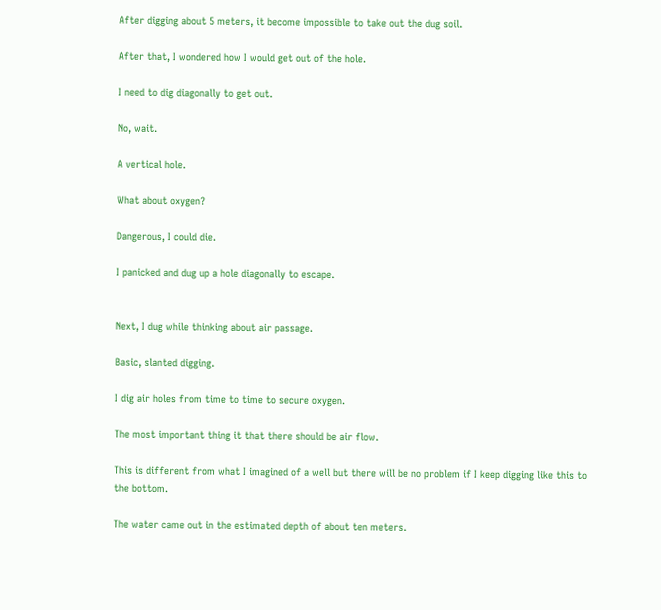After digging about 5 meters, it become impossible to take out the dug soil.

After that, I wondered how I would get out of the hole.

I need to dig diagonally to get out.

No, wait.

A vertical hole.

What about oxygen?

Dangerous, I could die.

I panicked and dug up a hole diagonally to escape.


Next, I dug while thinking about air passage.

Basic, slanted digging.

I dig air holes from time to time to secure oxygen.

The most important thing it that there should be air flow.

This is different from what I imagined of a well but there will be no problem if I keep digging like this to the bottom.

The water came out in the estimated depth of about ten meters.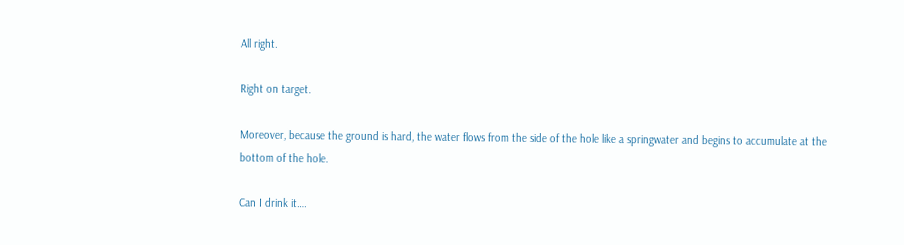All right.

Right on target.

Moreover, because the ground is hard, the water flows from the side of the hole like a springwater and begins to accumulate at the bottom of the hole.

Can I drink it….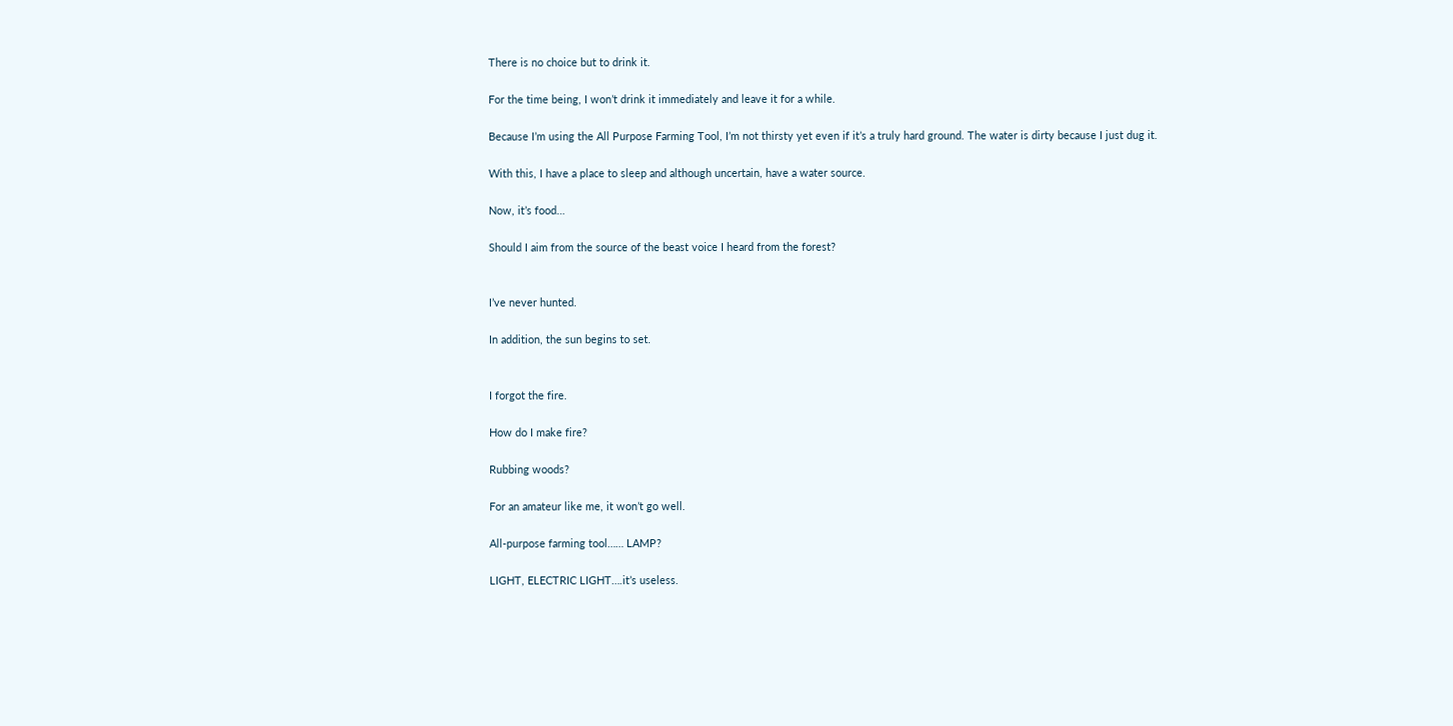There is no choice but to drink it.

For the time being, I won’t drink it immediately and leave it for a while.

Because I’m using the All Purpose Farming Tool, I’m not thirsty yet even if it’s a truly hard ground. The water is dirty because I just dug it.

With this, I have a place to sleep and although uncertain, have a water source.

Now, it’s food…

Should I aim from the source of the beast voice I heard from the forest?


I’ve never hunted.

In addition, the sun begins to set.


I forgot the fire.

How do I make fire?

Rubbing woods?

For an amateur like me, it won’t go well.

All-purpose farming tool…… LAMP?

LIGHT, ELECTRIC LIGHT….it’s useless.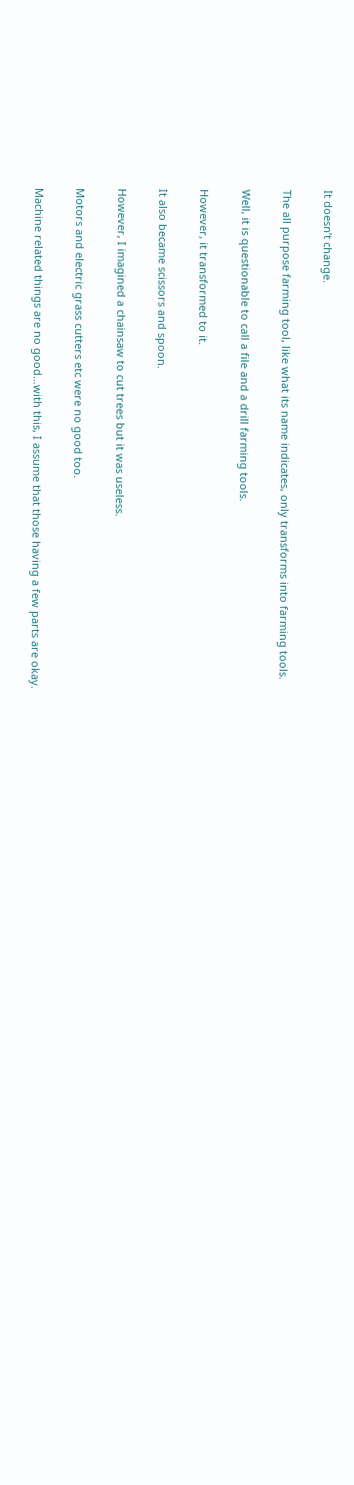It doesn’t change.

The all purpose farming tool, like what its name indicates, only transforms into farming tools.

Well, it is questionable to call a file and a drill farming tools.

However, it transformed to it.

It also became scissors and spoon.

However, I imagined a chainsaw to cut trees but it was useless.

Motors and electric grass cutters etc were no good too.

Machine related things are no good…with this, I assume that those having a few parts are okay.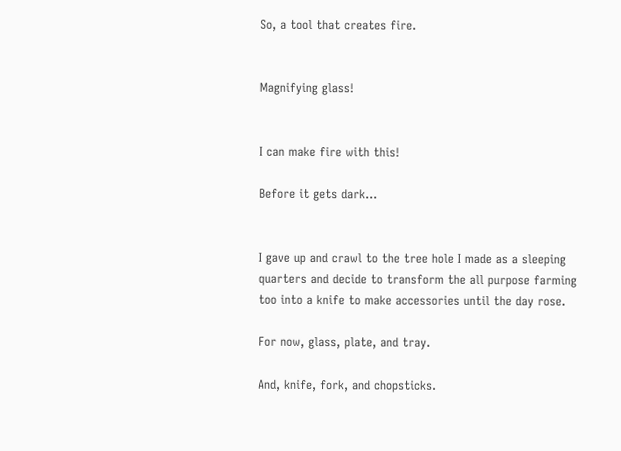So, a tool that creates fire.


Magnifying glass!


I can make fire with this!

Before it gets dark…


I gave up and crawl to the tree hole I made as a sleeping quarters and decide to transform the all purpose farming too into a knife to make accessories until the day rose.

For now, glass, plate, and tray.

And, knife, fork, and chopsticks.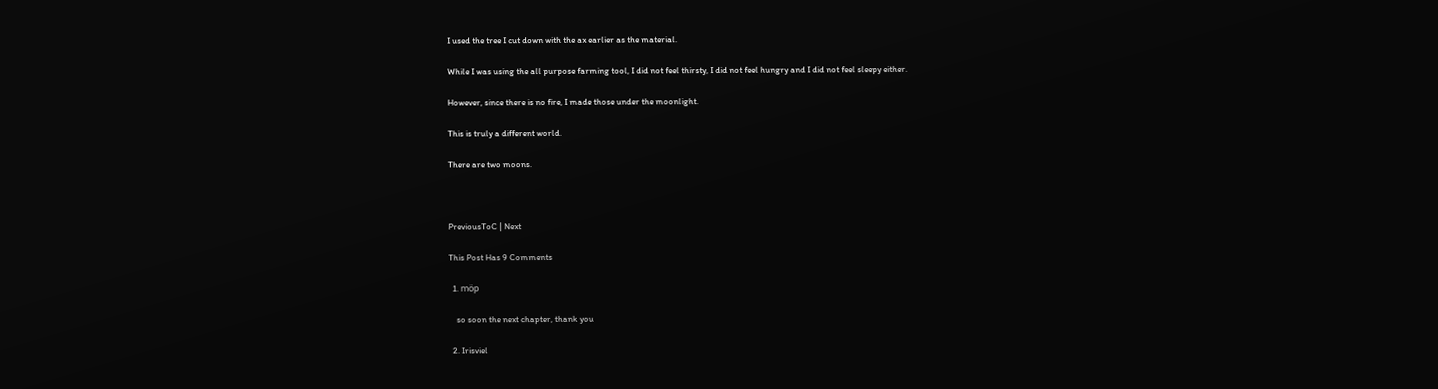I used the tree I cut down with the ax earlier as the material.

While I was using the all purpose farming tool, I did not feel thirsty, I did not feel hungry and I did not feel sleepy either.

However, since there is no fire, I made those under the moonlight.

This is truly a different world.

There are two moons.



PreviousToC | Next

This Post Has 9 Comments

  1. möp

    so soon the next chapter, thank you

  2. Irisviel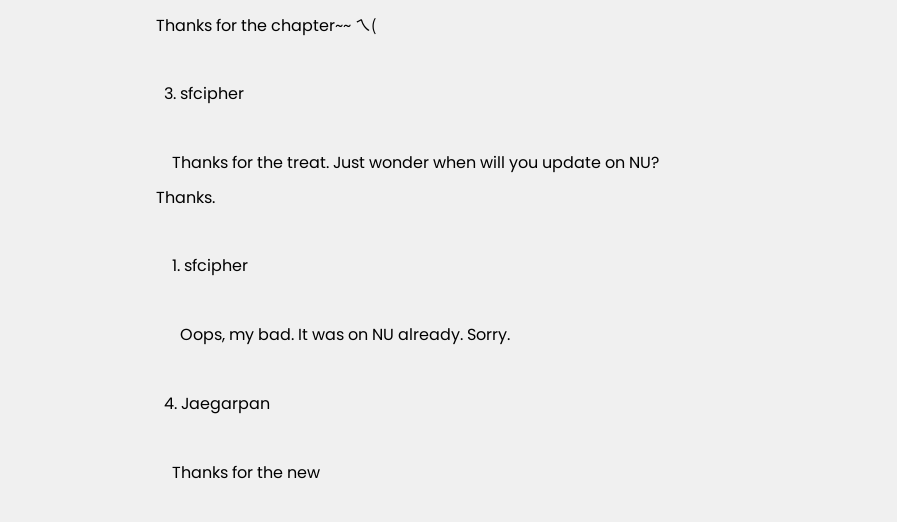Thanks for the chapter~~ ㄟ(

  3. sfcipher

    Thanks for the treat. Just wonder when will you update on NU? Thanks.

    1. sfcipher

      Oops, my bad. It was on NU already. Sorry.

  4. Jaegarpan

    Thanks for the new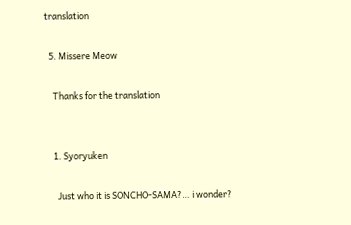translation

  5. Missere Meow

    Thanks for the translation


    1. Syoryuken

      Just who it is SONCHO-SAMA?… i wonder?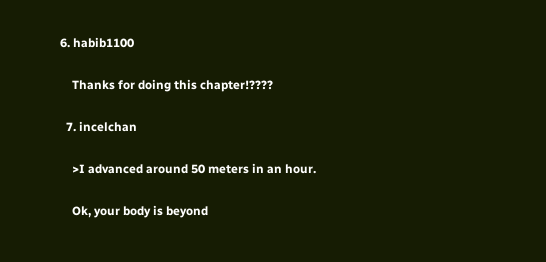6. habib1100

    Thanks for doing this chapter!????

  7. incelchan

    >I advanced around 50 meters in an hour.

    Ok, your body is beyond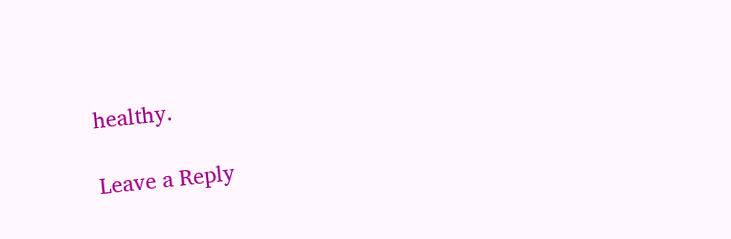healthy.

Leave a Reply